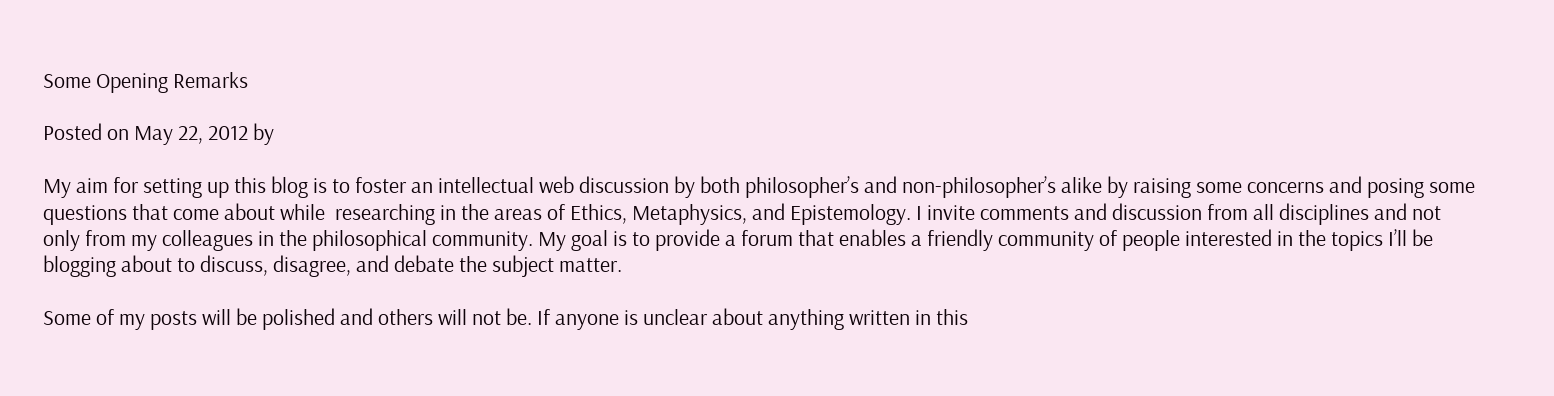Some Opening Remarks

Posted on May 22, 2012 by

My aim for setting up this blog is to foster an intellectual web discussion by both philosopher’s and non-philosopher’s alike by raising some concerns and posing some questions that come about while  researching in the areas of Ethics, Metaphysics, and Epistemology. I invite comments and discussion from all disciplines and not only from my colleagues in the philosophical community. My goal is to provide a forum that enables a friendly community of people interested in the topics I’ll be blogging about to discuss, disagree, and debate the subject matter.

Some of my posts will be polished and others will not be. If anyone is unclear about anything written in this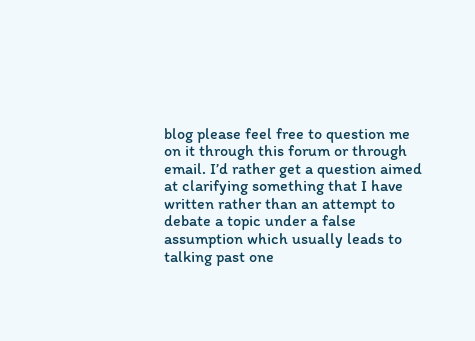blog please feel free to question me on it through this forum or through email. I’d rather get a question aimed at clarifying something that I have written rather than an attempt to debate a topic under a false assumption which usually leads to talking past one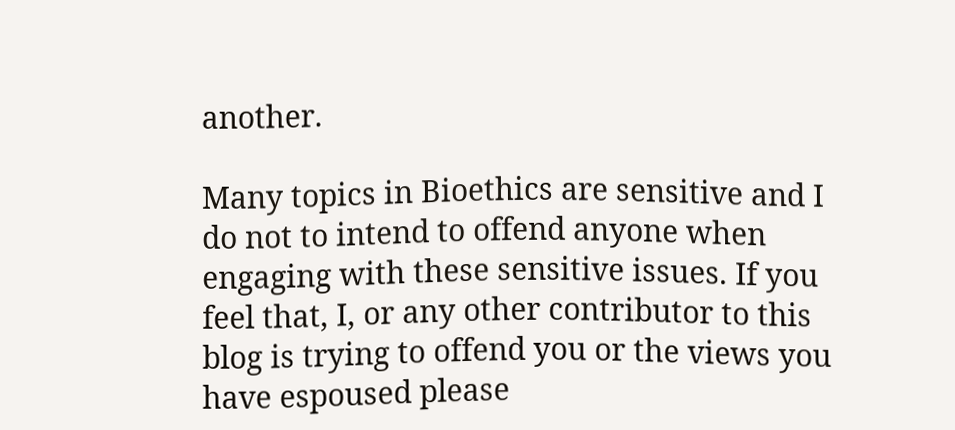another.

Many topics in Bioethics are sensitive and I do not to intend to offend anyone when engaging with these sensitive issues. If you feel that, I, or any other contributor to this blog is trying to offend you or the views you have espoused please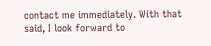contact me immediately. With that said, I look forward to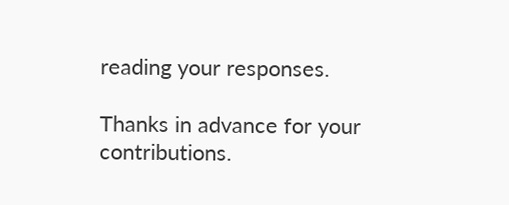reading your responses.

Thanks in advance for your contributions.